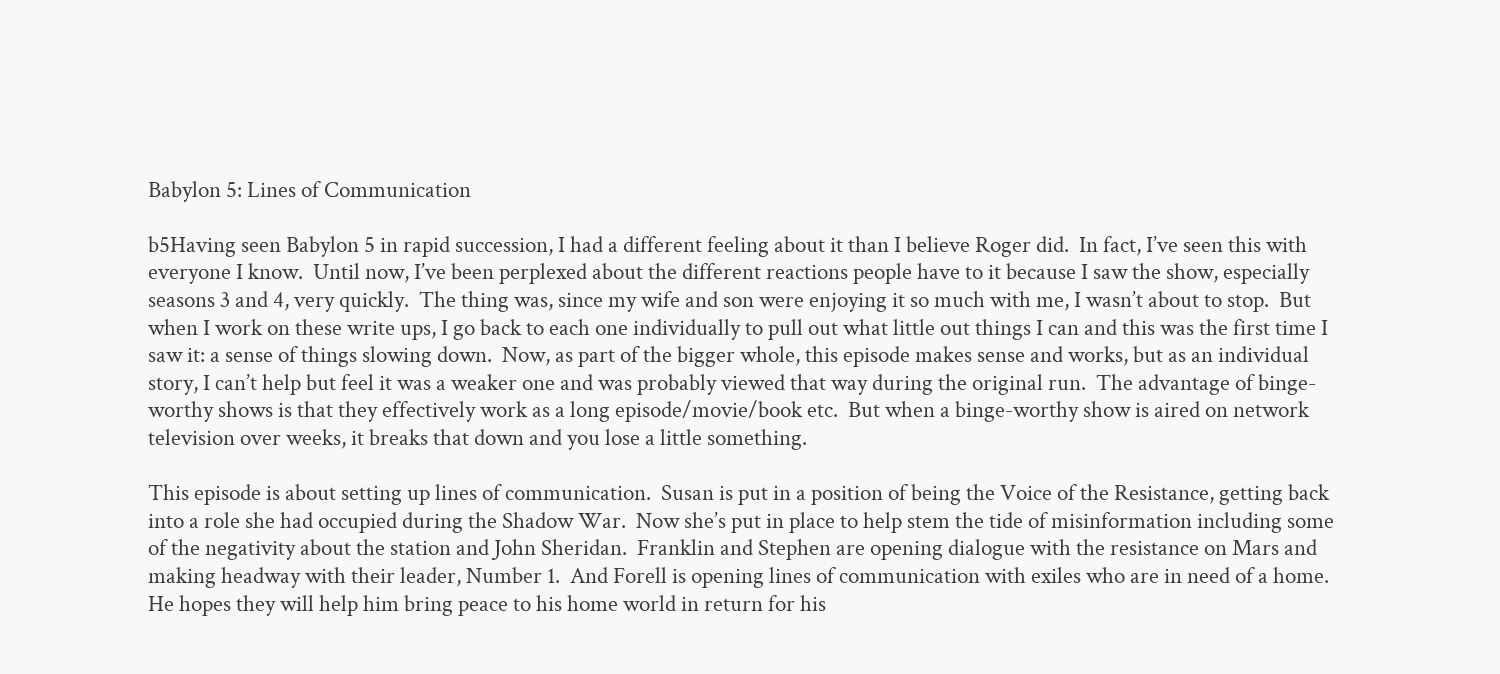Babylon 5: Lines of Communication

b5Having seen Babylon 5 in rapid succession, I had a different feeling about it than I believe Roger did.  In fact, I’ve seen this with everyone I know.  Until now, I’ve been perplexed about the different reactions people have to it because I saw the show, especially seasons 3 and 4, very quickly.  The thing was, since my wife and son were enjoying it so much with me, I wasn’t about to stop.  But when I work on these write ups, I go back to each one individually to pull out what little out things I can and this was the first time I saw it: a sense of things slowing down.  Now, as part of the bigger whole, this episode makes sense and works, but as an individual story, I can’t help but feel it was a weaker one and was probably viewed that way during the original run.  The advantage of binge-worthy shows is that they effectively work as a long episode/movie/book etc.  But when a binge-worthy show is aired on network television over weeks, it breaks that down and you lose a little something.

This episode is about setting up lines of communication.  Susan is put in a position of being the Voice of the Resistance, getting back into a role she had occupied during the Shadow War.  Now she’s put in place to help stem the tide of misinformation including some of the negativity about the station and John Sheridan.  Franklin and Stephen are opening dialogue with the resistance on Mars and making headway with their leader, Number 1.  And Forell is opening lines of communication with exiles who are in need of a home.  He hopes they will help him bring peace to his home world in return for his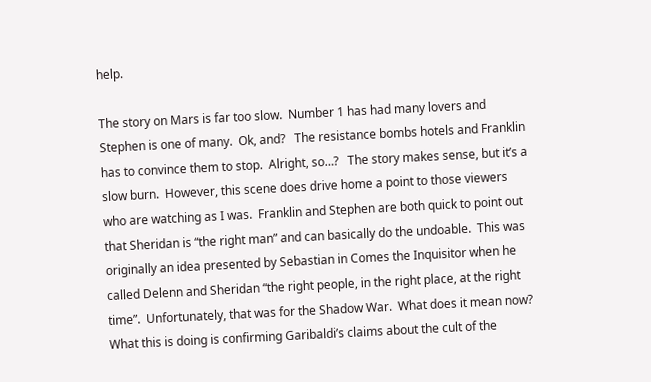help.

The story on Mars is far too slow.  Number 1 has had many lovers and Stephen is one of many.  Ok, and?   The resistance bombs hotels and Franklin has to convince them to stop.  Alright, so…?   The story makes sense, but it’s a slow burn.  However, this scene does drive home a point to those viewers who are watching as I was.  Franklin and Stephen are both quick to point out that Sheridan is “the right man” and can basically do the undoable.  This was originally an idea presented by Sebastian in Comes the Inquisitor when he called Delenn and Sheridan “the right people, in the right place, at the right time”.  Unfortunately, that was for the Shadow War.  What does it mean now?  What this is doing is confirming Garibaldi’s claims about the cult of the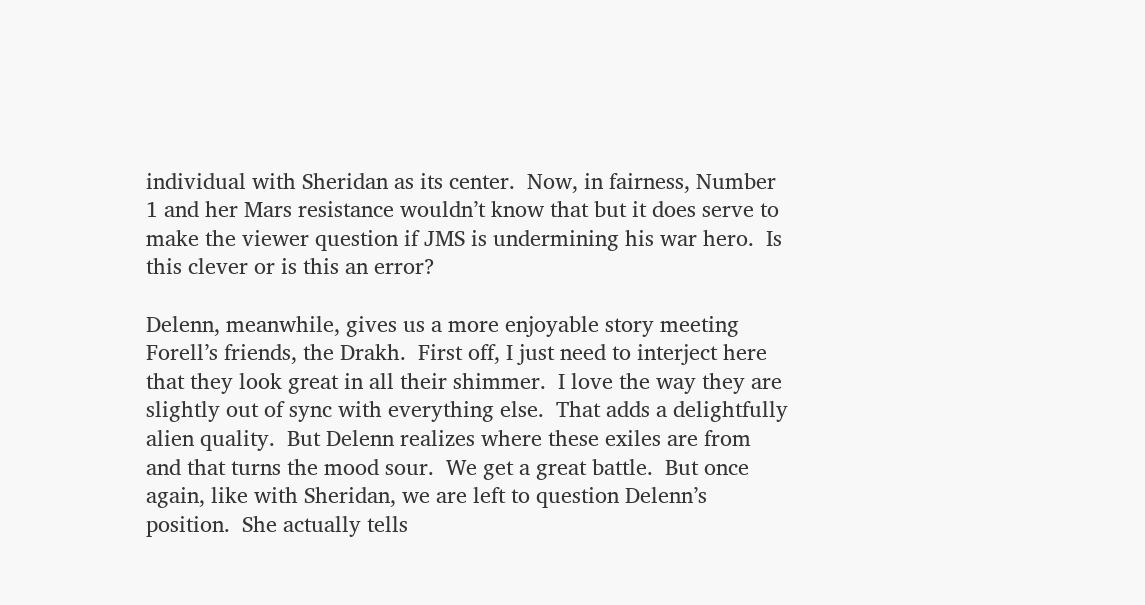individual with Sheridan as its center.  Now, in fairness, Number 1 and her Mars resistance wouldn’t know that but it does serve to make the viewer question if JMS is undermining his war hero.  Is this clever or is this an error?

Delenn, meanwhile, gives us a more enjoyable story meeting Forell’s friends, the Drakh.  First off, I just need to interject here that they look great in all their shimmer.  I love the way they are slightly out of sync with everything else.  That adds a delightfully alien quality.  But Delenn realizes where these exiles are from and that turns the mood sour.  We get a great battle.  But once again, like with Sheridan, we are left to question Delenn’s position.  She actually tells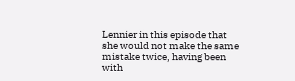Lennier in this episode that she would not make the same mistake twice, having been with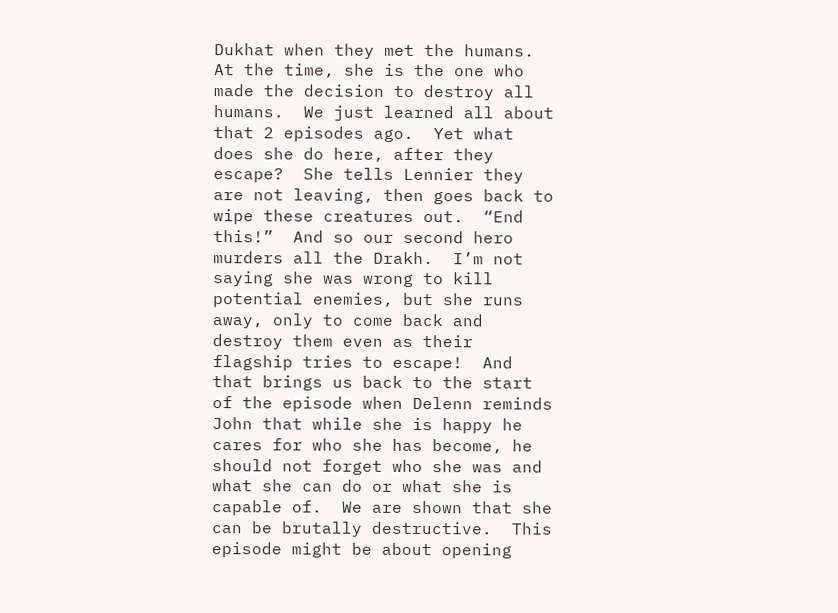Dukhat when they met the humans.  At the time, she is the one who made the decision to destroy all humans.  We just learned all about that 2 episodes ago.  Yet what does she do here, after they escape?  She tells Lennier they are not leaving, then goes back to wipe these creatures out.  “End this!”  And so our second hero murders all the Drakh.  I’m not saying she was wrong to kill potential enemies, but she runs away, only to come back and destroy them even as their flagship tries to escape!  And that brings us back to the start of the episode when Delenn reminds John that while she is happy he cares for who she has become, he should not forget who she was and what she can do or what she is capable of.  We are shown that she can be brutally destructive.  This episode might be about opening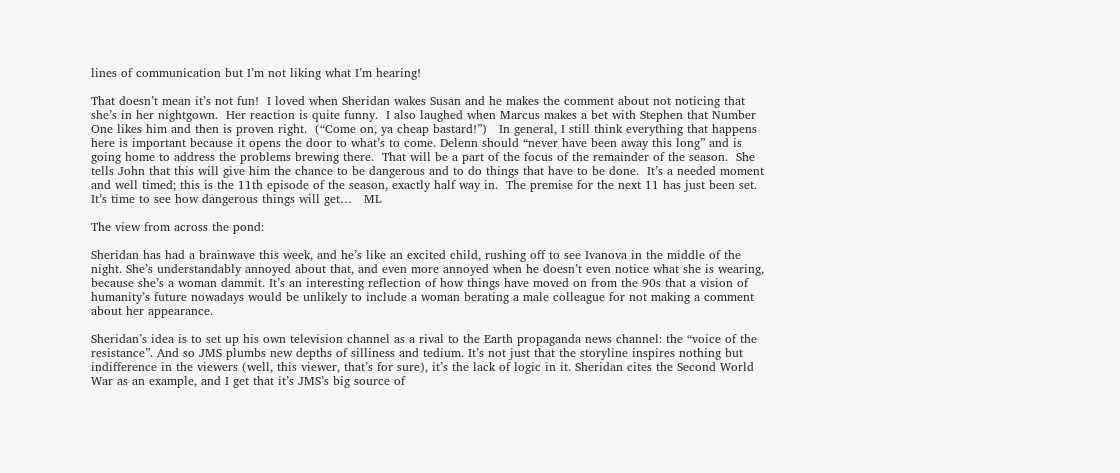lines of communication but I’m not liking what I’m hearing!

That doesn’t mean it’s not fun!  I loved when Sheridan wakes Susan and he makes the comment about not noticing that she’s in her nightgown.  Her reaction is quite funny.  I also laughed when Marcus makes a bet with Stephen that Number One likes him and then is proven right.  (“Come on, ya cheap bastard!”)   In general, I still think everything that happens here is important because it opens the door to what’s to come. Delenn should “never have been away this long” and is going home to address the problems brewing there.  That will be a part of the focus of the remainder of the season.  She tells John that this will give him the chance to be dangerous and to do things that have to be done.  It’s a needed moment and well timed; this is the 11th episode of the season, exactly half way in.  The premise for the next 11 has just been set.  It’s time to see how dangerous things will get…   ML

The view from across the pond:

Sheridan has had a brainwave this week, and he’s like an excited child, rushing off to see Ivanova in the middle of the night. She’s understandably annoyed about that, and even more annoyed when he doesn’t even notice what she is wearing, because she’s a woman dammit. It’s an interesting reflection of how things have moved on from the 90s that a vision of humanity’s future nowadays would be unlikely to include a woman berating a male colleague for not making a comment about her appearance.

Sheridan’s idea is to set up his own television channel as a rival to the Earth propaganda news channel: the “voice of the resistance”. And so JMS plumbs new depths of silliness and tedium. It’s not just that the storyline inspires nothing but indifference in the viewers (well, this viewer, that’s for sure), it’s the lack of logic in it. Sheridan cites the Second World War as an example, and I get that it’s JMS’s big source of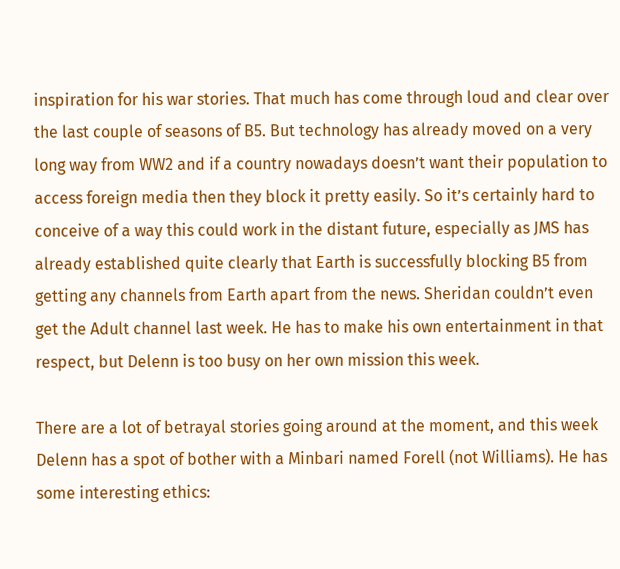inspiration for his war stories. That much has come through loud and clear over the last couple of seasons of B5. But technology has already moved on a very long way from WW2 and if a country nowadays doesn’t want their population to access foreign media then they block it pretty easily. So it’s certainly hard to conceive of a way this could work in the distant future, especially as JMS has already established quite clearly that Earth is successfully blocking B5 from getting any channels from Earth apart from the news. Sheridan couldn’t even get the Adult channel last week. He has to make his own entertainment in that respect, but Delenn is too busy on her own mission this week.

There are a lot of betrayal stories going around at the moment, and this week Delenn has a spot of bother with a Minbari named Forell (not Williams). He has some interesting ethics: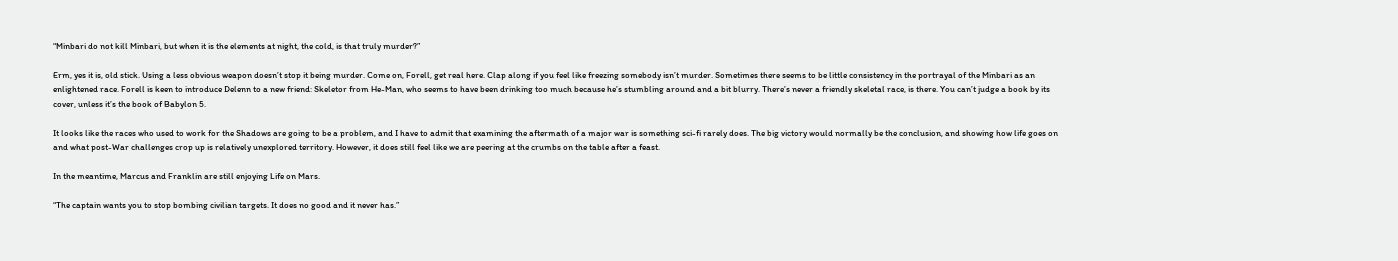“Minbari do not kill Minbari, but when it is the elements at night, the cold, is that truly murder?”

Erm, yes it is, old stick. Using a less obvious weapon doesn’t stop it being murder. Come on, Forell, get real here. Clap along if you feel like freezing somebody isn’t murder. Sometimes there seems to be little consistency in the portrayal of the Minbari as an enlightened race. Forell is keen to introduce Delenn to a new friend: Skeletor from He-Man, who seems to have been drinking too much because he’s stumbling around and a bit blurry. There’s never a friendly skeletal race, is there. You can’t judge a book by its cover, unless it’s the book of Babylon 5.

It looks like the races who used to work for the Shadows are going to be a problem, and I have to admit that examining the aftermath of a major war is something sci-fi rarely does. The big victory would normally be the conclusion, and showing how life goes on and what post-War challenges crop up is relatively unexplored territory. However, it does still feel like we are peering at the crumbs on the table after a feast.

In the meantime, Marcus and Franklin are still enjoying Life on Mars.

“The captain wants you to stop bombing civilian targets. It does no good and it never has.”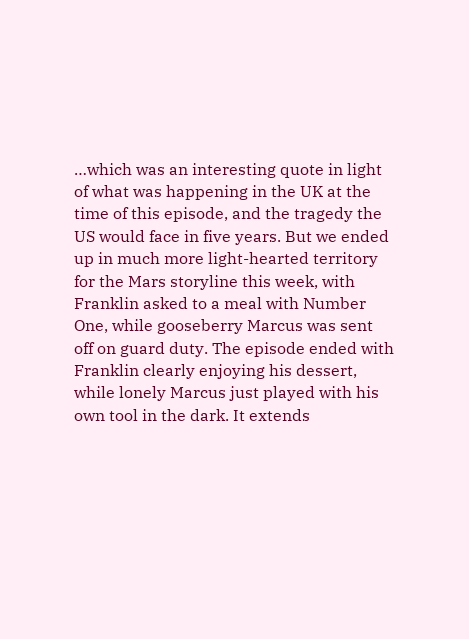…which was an interesting quote in light of what was happening in the UK at the time of this episode, and the tragedy the US would face in five years. But we ended up in much more light-hearted territory for the Mars storyline this week, with Franklin asked to a meal with Number One, while gooseberry Marcus was sent off on guard duty. The episode ended with Franklin clearly enjoying his dessert, while lonely Marcus just played with his own tool in the dark. It extends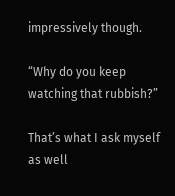impressively though.

“Why do you keep watching that rubbish?”

That’s what I ask myself as well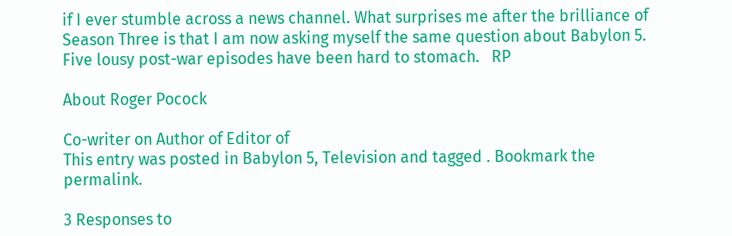if I ever stumble across a news channel. What surprises me after the brilliance of Season Three is that I am now asking myself the same question about Babylon 5. Five lousy post-war episodes have been hard to stomach.   RP

About Roger Pocock

Co-writer on Author of Editor of
This entry was posted in Babylon 5, Television and tagged . Bookmark the permalink.

3 Responses to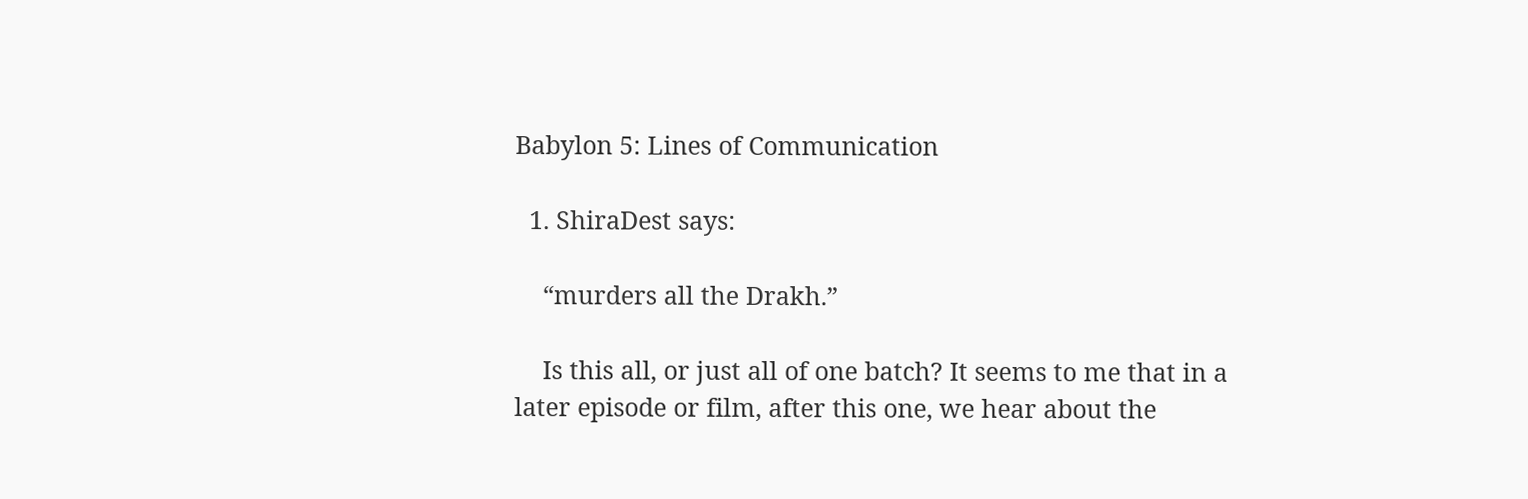Babylon 5: Lines of Communication

  1. ShiraDest says:

    “murders all the Drakh.”

    Is this all, or just all of one batch? It seems to me that in a later episode or film, after this one, we hear about the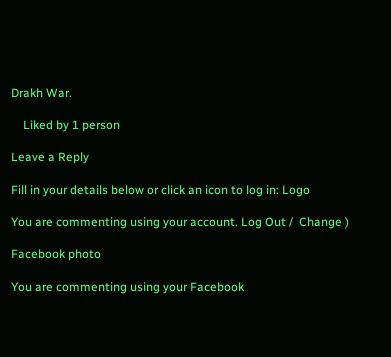Drakh War.

    Liked by 1 person

Leave a Reply

Fill in your details below or click an icon to log in: Logo

You are commenting using your account. Log Out /  Change )

Facebook photo

You are commenting using your Facebook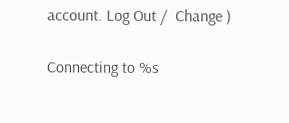account. Log Out /  Change )

Connecting to %s